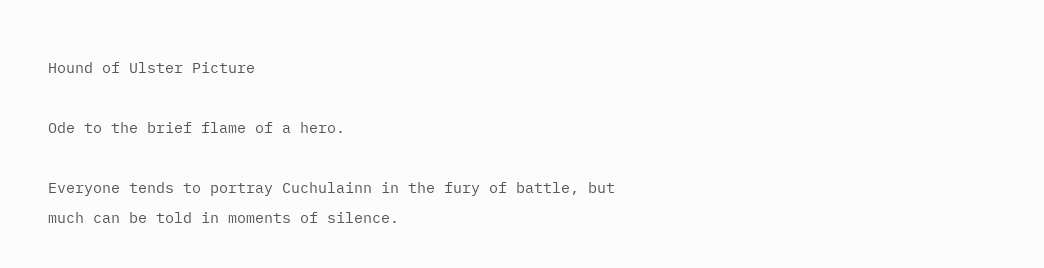Hound of Ulster Picture

Ode to the brief flame of a hero.

Everyone tends to portray Cuchulainn in the fury of battle, but much can be told in moments of silence.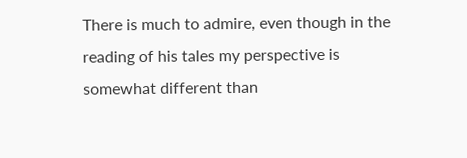There is much to admire, even though in the reading of his tales my perspective is somewhat different than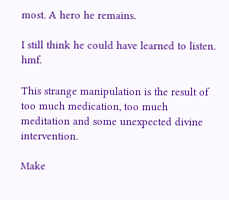most. A hero he remains.

I still think he could have learned to listen. hmf.

This strange manipulation is the result of too much medication, too much meditation and some unexpected divine intervention.

Make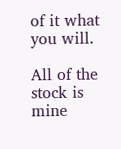of it what you will.

All of the stock is mine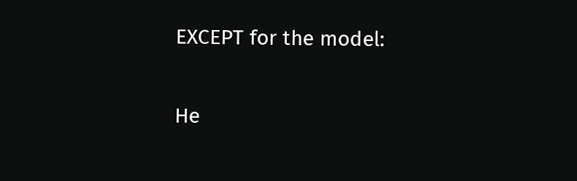EXCEPT for the model:

He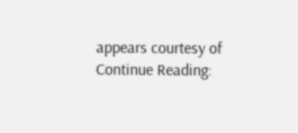appears courtesy of
Continue Reading: